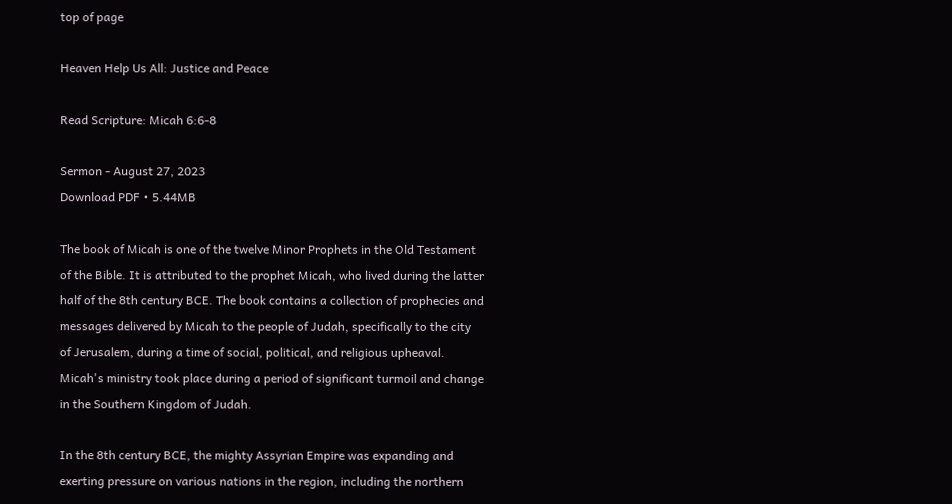top of page

Heaven Help Us All: Justice and Peace

Read Scripture: Micah 6:6-8

Sermon - August 27, 2023
Download PDF • 5.44MB

The book of Micah is one of the twelve Minor Prophets in the Old Testament of the Bible. It is attributed to the prophet Micah, who lived during the latter half of the 8th century BCE. The book contains a collection of prophecies and messages delivered by Micah to the people of Judah, specifically to the city of Jerusalem, during a time of social, political, and religious upheaval. Micah's ministry took place during a period of significant turmoil and change in the Southern Kingdom of Judah.

In the 8th century BCE, the mighty Assyrian Empire was expanding and exerting pressure on various nations in the region, including the northern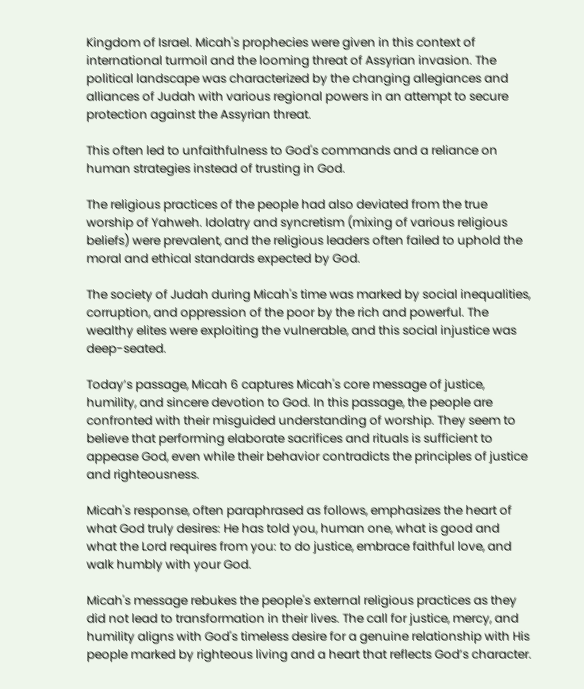Kingdom of Israel. Micah's prophecies were given in this context of international turmoil and the looming threat of Assyrian invasion. The political landscape was characterized by the changing allegiances and alliances of Judah with various regional powers in an attempt to secure protection against the Assyrian threat.

This often led to unfaithfulness to God's commands and a reliance on human strategies instead of trusting in God.

The religious practices of the people had also deviated from the true worship of Yahweh. Idolatry and syncretism (mixing of various religious beliefs) were prevalent, and the religious leaders often failed to uphold the moral and ethical standards expected by God.

The society of Judah during Micah's time was marked by social inequalities, corruption, and oppression of the poor by the rich and powerful. The wealthy elites were exploiting the vulnerable, and this social injustice was deep-seated.

Today’s passage, Micah 6 captures Micah's core message of justice, humility, and sincere devotion to God. In this passage, the people are confronted with their misguided understanding of worship. They seem to believe that performing elaborate sacrifices and rituals is sufficient to appease God, even while their behavior contradicts the principles of justice and righteousness.

Micah's response, often paraphrased as follows, emphasizes the heart of what God truly desires: He has told you, human one, what is good and what the Lord requires from you: to do justice, embrace faithful love, and walk humbly with your God.

Micah's message rebukes the people's external religious practices as they did not lead to transformation in their lives. The call for justice, mercy, and humility aligns with God's timeless desire for a genuine relationship with His people marked by righteous living and a heart that reflects God’s character.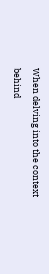When delving into the context behind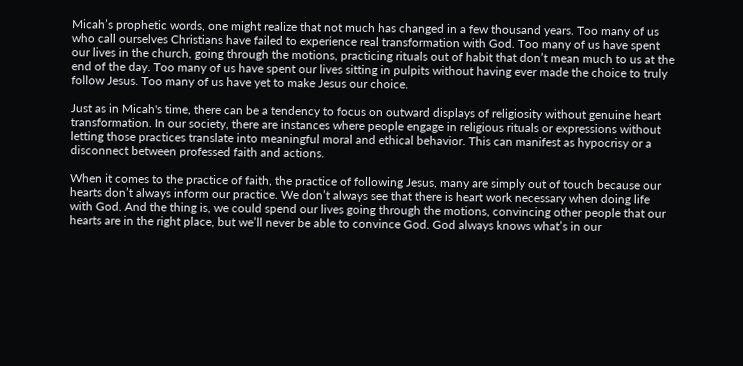Micah’s prophetic words, one might realize that not much has changed in a few thousand years. Too many of us who call ourselves Christians have failed to experience real transformation with God. Too many of us have spent our lives in the church, going through the motions, practicing rituals out of habit that don’t mean much to us at the end of the day. Too many of us have spent our lives sitting in pulpits without having ever made the choice to truly follow Jesus. Too many of us have yet to make Jesus our choice.

Just as in Micah's time, there can be a tendency to focus on outward displays of religiosity without genuine heart transformation. In our society, there are instances where people engage in religious rituals or expressions without letting those practices translate into meaningful moral and ethical behavior. This can manifest as hypocrisy or a disconnect between professed faith and actions.

When it comes to the practice of faith, the practice of following Jesus, many are simply out of touch because our hearts don’t always inform our practice. We don’t always see that there is heart work necessary when doing life with God. And the thing is, we could spend our lives going through the motions, convincing other people that our hearts are in the right place, but we’ll never be able to convince God. God always knows what’s in our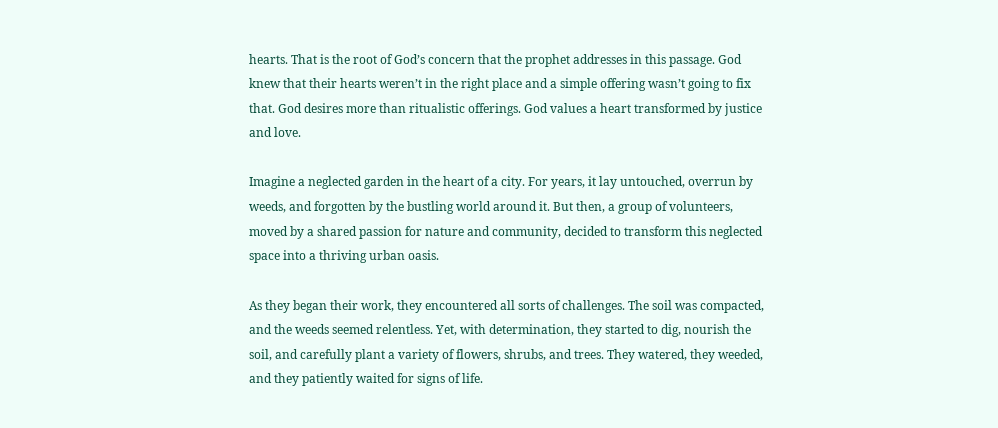hearts. That is the root of God’s concern that the prophet addresses in this passage. God knew that their hearts weren’t in the right place and a simple offering wasn’t going to fix that. God desires more than ritualistic offerings. God values a heart transformed by justice and love.

Imagine a neglected garden in the heart of a city. For years, it lay untouched, overrun by weeds, and forgotten by the bustling world around it. But then, a group of volunteers, moved by a shared passion for nature and community, decided to transform this neglected space into a thriving urban oasis.

As they began their work, they encountered all sorts of challenges. The soil was compacted, and the weeds seemed relentless. Yet, with determination, they started to dig, nourish the soil, and carefully plant a variety of flowers, shrubs, and trees. They watered, they weeded, and they patiently waited for signs of life.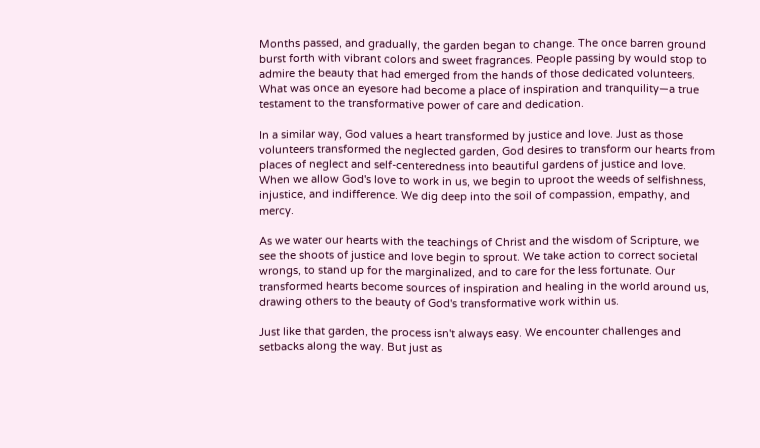Months passed, and gradually, the garden began to change. The once barren ground burst forth with vibrant colors and sweet fragrances. People passing by would stop to admire the beauty that had emerged from the hands of those dedicated volunteers. What was once an eyesore had become a place of inspiration and tranquility—a true testament to the transformative power of care and dedication.

In a similar way, God values a heart transformed by justice and love. Just as those volunteers transformed the neglected garden, God desires to transform our hearts from places of neglect and self-centeredness into beautiful gardens of justice and love. When we allow God's love to work in us, we begin to uproot the weeds of selfishness, injustice, and indifference. We dig deep into the soil of compassion, empathy, and mercy.

As we water our hearts with the teachings of Christ and the wisdom of Scripture, we see the shoots of justice and love begin to sprout. We take action to correct societal wrongs, to stand up for the marginalized, and to care for the less fortunate. Our transformed hearts become sources of inspiration and healing in the world around us, drawing others to the beauty of God's transformative work within us.

Just like that garden, the process isn't always easy. We encounter challenges and setbacks along the way. But just as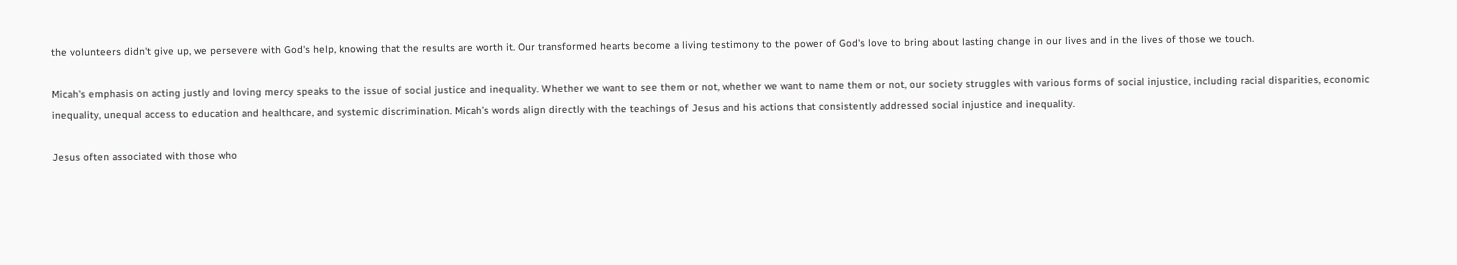the volunteers didn't give up, we persevere with God's help, knowing that the results are worth it. Our transformed hearts become a living testimony to the power of God's love to bring about lasting change in our lives and in the lives of those we touch.

Micah's emphasis on acting justly and loving mercy speaks to the issue of social justice and inequality. Whether we want to see them or not, whether we want to name them or not, our society struggles with various forms of social injustice, including racial disparities, economic inequality, unequal access to education and healthcare, and systemic discrimination. Micah’s words align directly with the teachings of Jesus and his actions that consistently addressed social injustice and inequality.

Jesus often associated with those who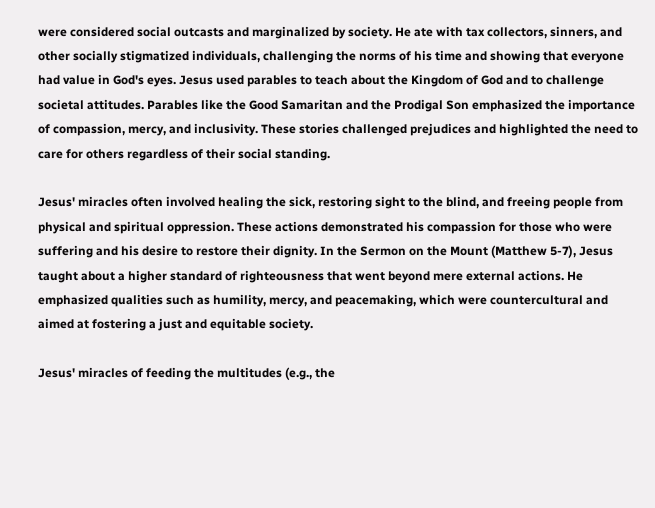were considered social outcasts and marginalized by society. He ate with tax collectors, sinners, and other socially stigmatized individuals, challenging the norms of his time and showing that everyone had value in God's eyes. Jesus used parables to teach about the Kingdom of God and to challenge societal attitudes. Parables like the Good Samaritan and the Prodigal Son emphasized the importance of compassion, mercy, and inclusivity. These stories challenged prejudices and highlighted the need to care for others regardless of their social standing.

Jesus' miracles often involved healing the sick, restoring sight to the blind, and freeing people from physical and spiritual oppression. These actions demonstrated his compassion for those who were suffering and his desire to restore their dignity. In the Sermon on the Mount (Matthew 5-7), Jesus taught about a higher standard of righteousness that went beyond mere external actions. He emphasized qualities such as humility, mercy, and peacemaking, which were countercultural and aimed at fostering a just and equitable society.

Jesus' miracles of feeding the multitudes (e.g., the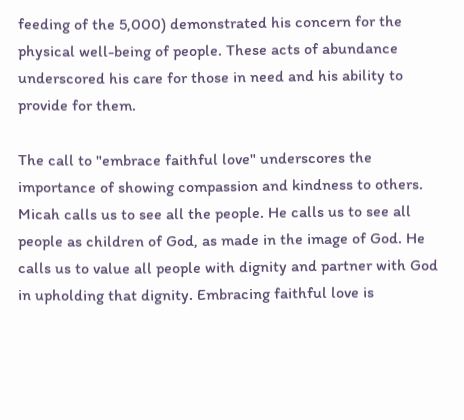feeding of the 5,000) demonstrated his concern for the physical well-being of people. These acts of abundance underscored his care for those in need and his ability to provide for them.

The call to "embrace faithful love" underscores the importance of showing compassion and kindness to others. Micah calls us to see all the people. He calls us to see all people as children of God, as made in the image of God. He calls us to value all people with dignity and partner with God in upholding that dignity. Embracing faithful love is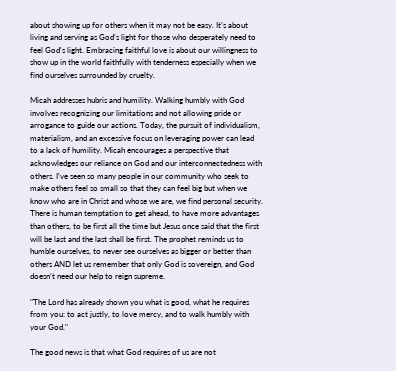about showing up for others when it may not be easy. It’s about living and serving as God’s light for those who desperately need to feel God’s light. Embracing faithful love is about our willingness to show up in the world faithfully with tenderness especially when we find ourselves surrounded by cruelty.

Micah addresses hubris and humility. Walking humbly with God involves recognizing our limitations and not allowing pride or arrogance to guide our actions. Today, the pursuit of individualism, materialism, and an excessive focus on leveraging power can lead to a lack of humility. Micah encourages a perspective that acknowledges our reliance on God and our interconnectedness with others. I’ve seen so many people in our community who seek to make others feel so small so that they can feel big but when we know who are in Christ and whose we are, we find personal security. There is human temptation to get ahead, to have more advantages than others, to be first all the time but Jesus once said that the first will be last and the last shall be first. The prophet reminds us to humble ourselves, to never see ourselves as bigger or better than others AND let us remember that only God is sovereign, and God doesn’t need our help to reign supreme.

"The Lord has already shown you what is good, what he requires from you: to act justly, to love mercy, and to walk humbly with your God."

The good news is that what God requires of us are not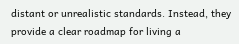distant or unrealistic standards. Instead, they provide a clear roadmap for living a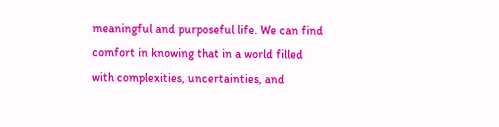meaningful and purposeful life. We can find comfort in knowing that in a world filled with complexities, uncertainties, and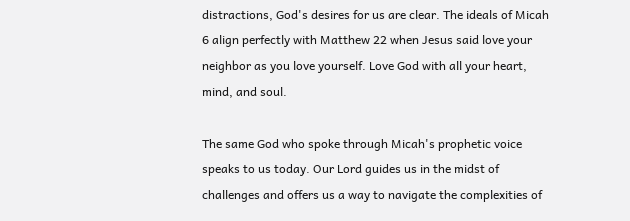distractions, God's desires for us are clear. The ideals of Micah 6 align perfectly with Matthew 22 when Jesus said love your neighbor as you love yourself. Love God with all your heart, mind, and soul.

The same God who spoke through Micah's prophetic voice speaks to us today. Our Lord guides us in the midst of challenges and offers us a way to navigate the complexities of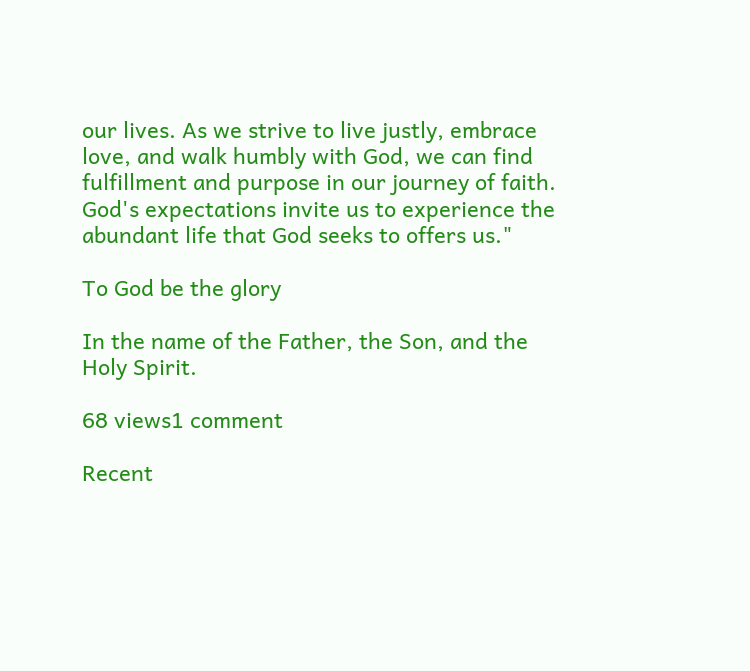our lives. As we strive to live justly, embrace love, and walk humbly with God, we can find fulfillment and purpose in our journey of faith. God's expectations invite us to experience the abundant life that God seeks to offers us."

To God be the glory

In the name of the Father, the Son, and the Holy Spirit.

68 views1 comment

Recent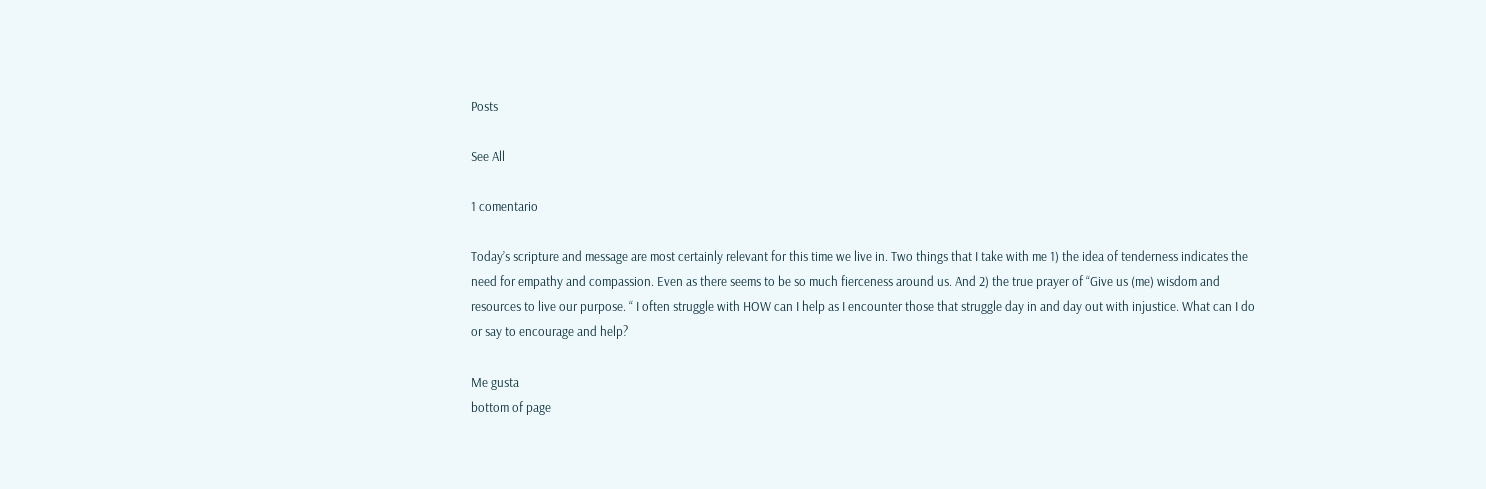Posts

See All

1 comentario

Today’s scripture and message are most certainly relevant for this time we live in. Two things that I take with me 1) the idea of tenderness indicates the need for empathy and compassion. Even as there seems to be so much fierceness around us. And 2) the true prayer of “Give us (me) wisdom and resources to live our purpose. “ I often struggle with HOW can I help as I encounter those that struggle day in and day out with injustice. What can I do or say to encourage and help?

Me gusta
bottom of page